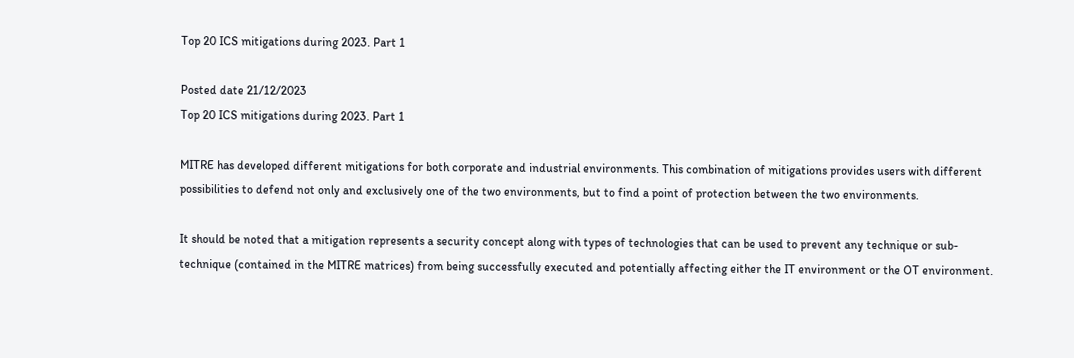Top 20 ICS mitigations during 2023. Part 1

Posted date 21/12/2023
Top 20 ICS mitigations during 2023. Part 1

MITRE has developed different mitigations for both corporate and industrial environments. This combination of mitigations provides users with different possibilities to defend not only and exclusively one of the two environments, but to find a point of protection between the two environments.

It should be noted that a mitigation represents a security concept along with types of technologies that can be used to prevent any technique or sub-technique (contained in the MITRE matrices) from being successfully executed and potentially affecting either the IT environment or the OT environment.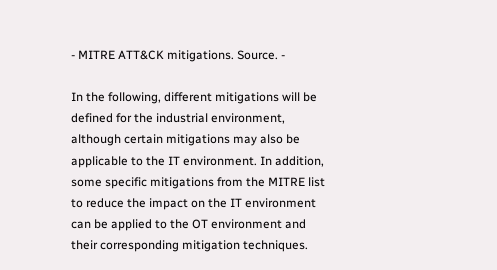- MITRE ATT&CK mitigations. Source. -

In the following, different mitigations will be defined for the industrial environment, although certain mitigations may also be applicable to the IT environment. In addition, some specific mitigations from the MITRE list to reduce the impact on the IT environment can be applied to the OT environment and their corresponding mitigation techniques.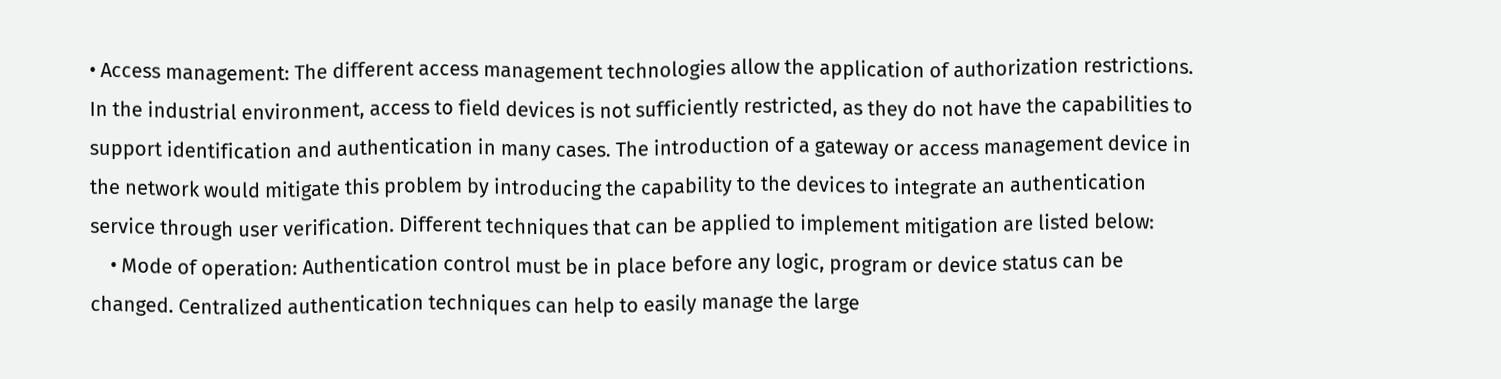• Access management: The different access management technologies allow the application of authorization restrictions. In the industrial environment, access to field devices is not sufficiently restricted, as they do not have the capabilities to support identification and authentication in many cases. The introduction of a gateway or access management device in the network would mitigate this problem by introducing the capability to the devices to integrate an authentication service through user verification. Different techniques that can be applied to implement mitigation are listed below:
    • Mode of operation: Authentication control must be in place before any logic, program or device status can be changed. Centralized authentication techniques can help to easily manage the large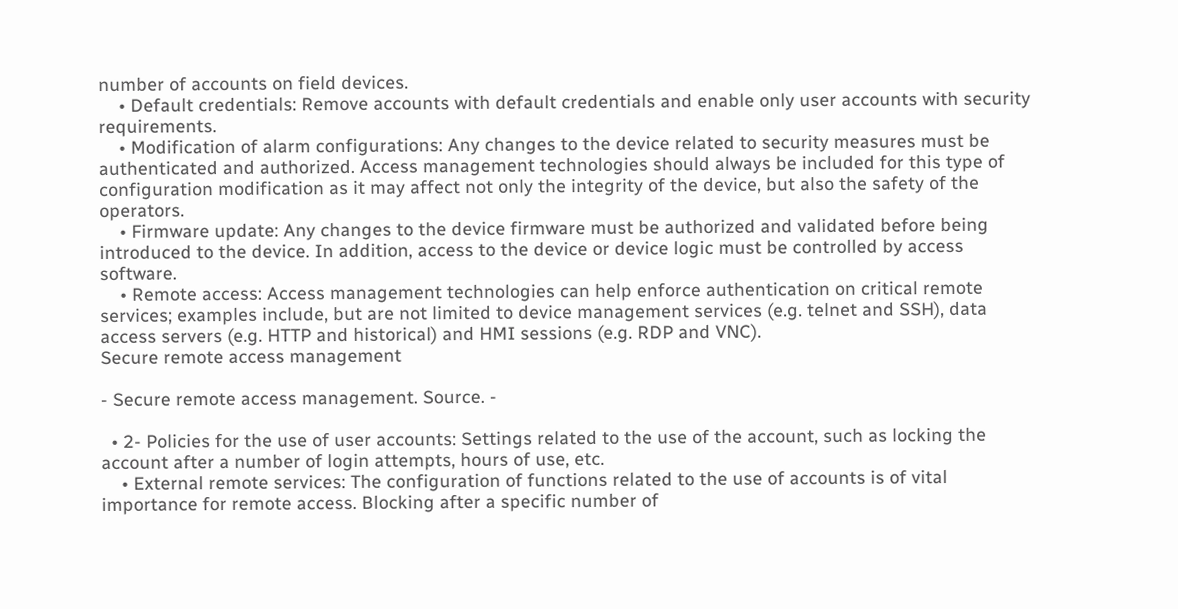number of accounts on field devices.
    • Default credentials: Remove accounts with default credentials and enable only user accounts with security requirements.
    • Modification of alarm configurations: Any changes to the device related to security measures must be authenticated and authorized. Access management technologies should always be included for this type of configuration modification as it may affect not only the integrity of the device, but also the safety of the operators.
    • Firmware update: Any changes to the device firmware must be authorized and validated before being introduced to the device. In addition, access to the device or device logic must be controlled by access software.
    • Remote access: Access management technologies can help enforce authentication on critical remote services; examples include, but are not limited to device management services (e.g. telnet and SSH), data access servers (e.g. HTTP and historical) and HMI sessions (e.g. RDP and VNC).
Secure remote access management

- Secure remote access management. Source. -

  • 2- Policies for the use of user accounts: Settings related to the use of the account, such as locking the account after a number of login attempts, hours of use, etc.
    • External remote services: The configuration of functions related to the use of accounts is of vital importance for remote access. Blocking after a specific number of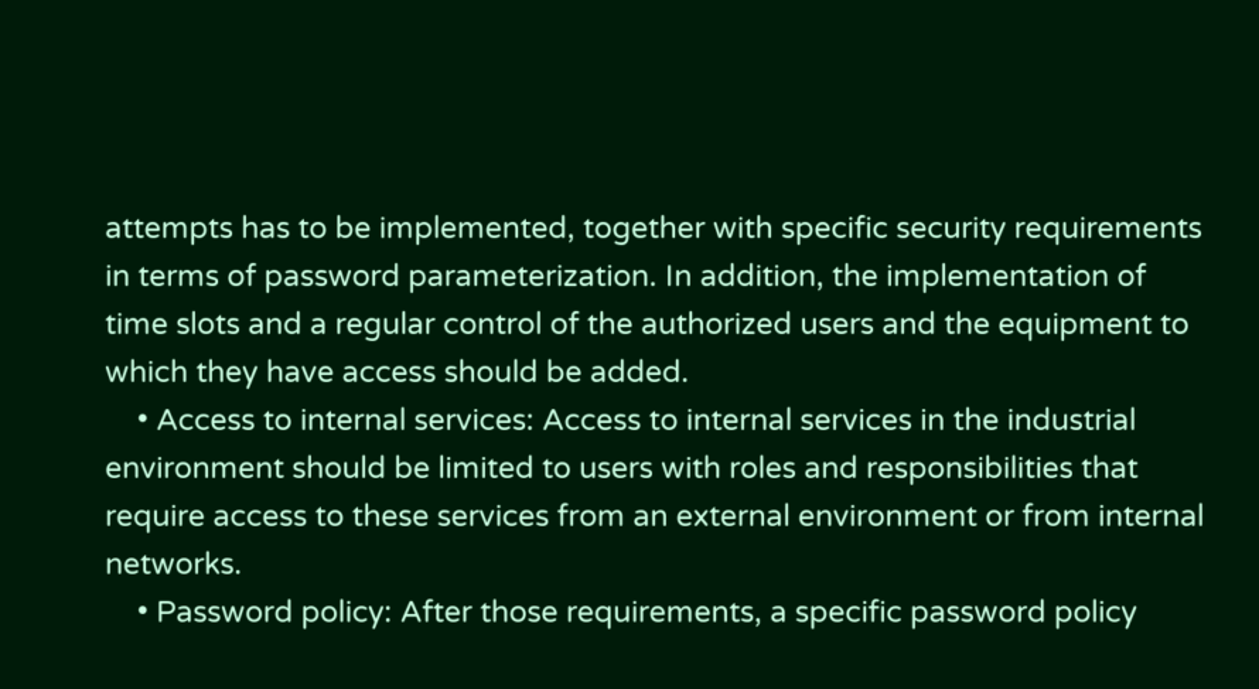attempts has to be implemented, together with specific security requirements in terms of password parameterization. In addition, the implementation of time slots and a regular control of the authorized users and the equipment to which they have access should be added.
    • Access to internal services: Access to internal services in the industrial environment should be limited to users with roles and responsibilities that require access to these services from an external environment or from internal networks.
    • Password policy: After those requirements, a specific password policy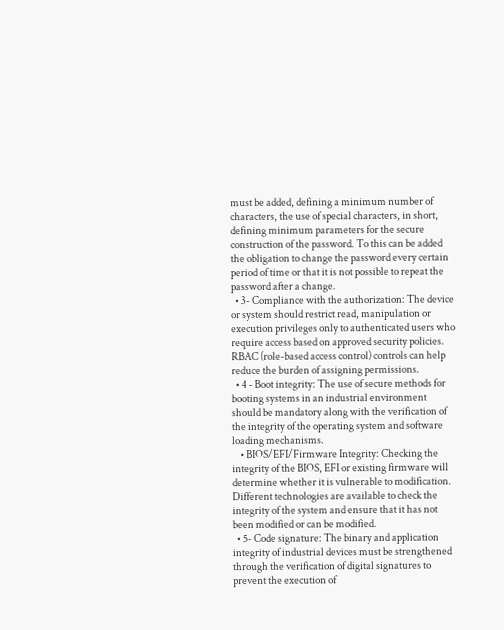must be added, defining a minimum number of characters, the use of special characters, in short, defining minimum parameters for the secure construction of the password. To this can be added the obligation to change the password every certain period of time or that it is not possible to repeat the password after a change.
  • 3- Compliance with the authorization: The device or system should restrict read, manipulation or execution privileges only to authenticated users who require access based on approved security policies. RBAC (role-based access control) controls can help reduce the burden of assigning permissions.
  • 4 - Boot integrity: The use of secure methods for booting systems in an industrial environment should be mandatory along with the verification of the integrity of the operating system and software loading mechanisms.
    • BIOS/EFI/Firmware Integrity: Checking the integrity of the BIOS, EFI or existing firmware will determine whether it is vulnerable to modification. Different technologies are available to check the integrity of the system and ensure that it has not been modified or can be modified.
  • 5- Code signature: The binary and application integrity of industrial devices must be strengthened through the verification of digital signatures to prevent the execution of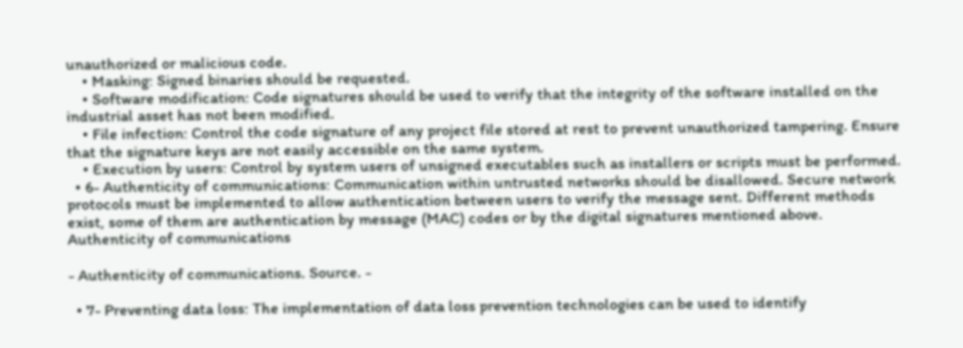unauthorized or malicious code.
    • Masking: Signed binaries should be requested.
    • Software modification: Code signatures should be used to verify that the integrity of the software installed on the industrial asset has not been modified.
    • File infection: Control the code signature of any project file stored at rest to prevent unauthorized tampering. Ensure that the signature keys are not easily accessible on the same system.
    • Execution by users: Control by system users of unsigned executables such as installers or scripts must be performed.
  • 6- Authenticity of communications: Communication within untrusted networks should be disallowed. Secure network protocols must be implemented to allow authentication between users to verify the message sent. Different methods exist, some of them are authentication by message (MAC) codes or by the digital signatures mentioned above.
Authenticity of communications

- Authenticity of communications. Source. -

  • 7- Preventing data loss: The implementation of data loss prevention technologies can be used to identify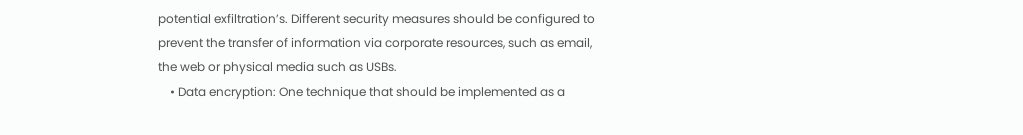potential exfiltration’s. Different security measures should be configured to prevent the transfer of information via corporate resources, such as email, the web or physical media such as USBs.
    • Data encryption: One technique that should be implemented as a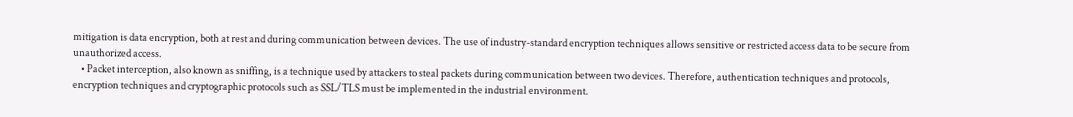mitigation is data encryption, both at rest and during communication between devices. The use of industry-standard encryption techniques allows sensitive or restricted access data to be secure from unauthorized access.
    • Packet interception, also known as sniffing, is a technique used by attackers to steal packets during communication between two devices. Therefore, authentication techniques and protocols, encryption techniques and cryptographic protocols such as SSL/TLS must be implemented in the industrial environment.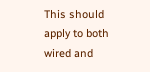This should apply to both wired and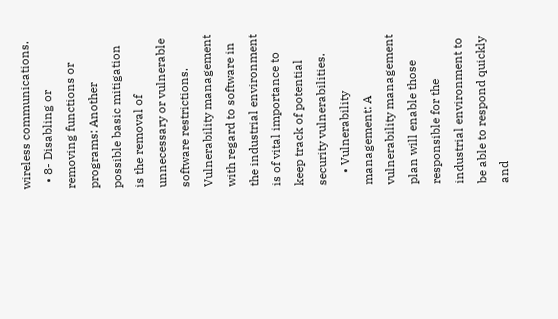wireless communications.
  • 8- Disabling or removing functions or programs: Another possible basic mitigation is the removal of unnecessary or vulnerable software restrictions. Vulnerability management with regard to software in the industrial environment is of vital importance to keep track of potential security vulnerabilities.
    • Vulnerability management: A vulnerability management plan will enable those responsible for the industrial environment to be able to respond quickly and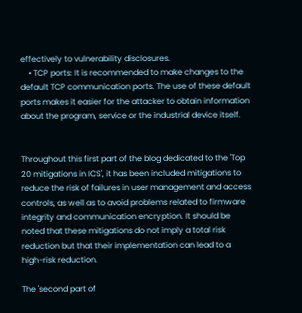effectively to vulnerability disclosures.
    • TCP ports: It is recommended to make changes to the default TCP communication ports. The use of these default ports makes it easier for the attacker to obtain information about the program, service or the industrial device itself.


Throughout this first part of the blog dedicated to the 'Top 20 mitigations in ICS', it has been included mitigations to reduce the risk of failures in user management and access controls, as well as to avoid problems related to firmware integrity and communication encryption. It should be noted that these mitigations do not imply a total risk reduction but that their implementation can lead to a high-risk reduction.

The 'second part of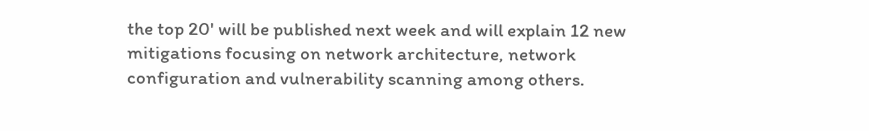the top 20' will be published next week and will explain 12 new mitigations focusing on network architecture, network configuration and vulnerability scanning among others.